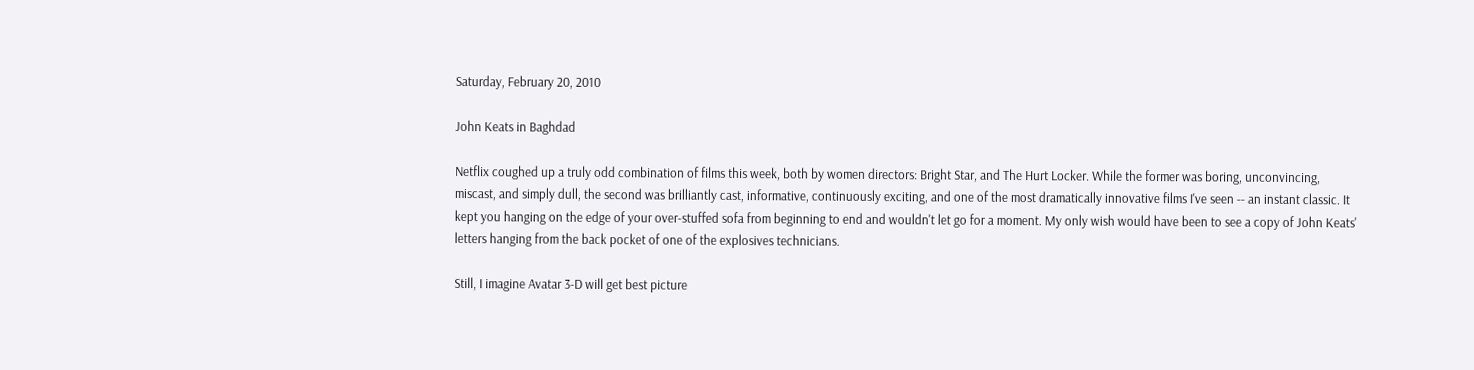Saturday, February 20, 2010

John Keats in Baghdad

Netflix coughed up a truly odd combination of films this week, both by women directors: Bright Star, and The Hurt Locker. While the former was boring, unconvincing, miscast, and simply dull, the second was brilliantly cast, informative, continuously exciting, and one of the most dramatically innovative films I've seen -- an instant classic. It kept you hanging on the edge of your over-stuffed sofa from beginning to end and wouldn't let go for a moment. My only wish would have been to see a copy of John Keats' letters hanging from the back pocket of one of the explosives technicians.

Still, I imagine Avatar 3-D will get best picture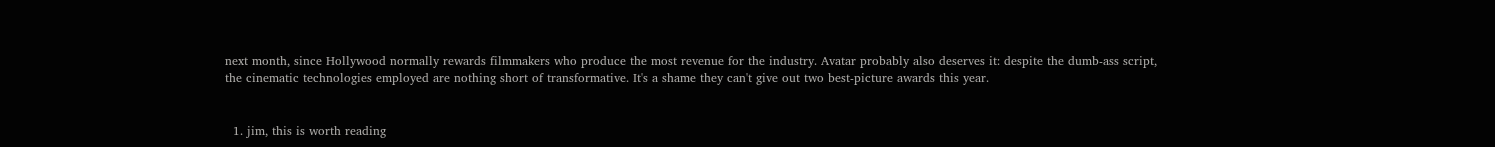next month, since Hollywood normally rewards filmmakers who produce the most revenue for the industry. Avatar probably also deserves it: despite the dumb-ass script, the cinematic technologies employed are nothing short of transformative. It's a shame they can't give out two best-picture awards this year.


  1. jim, this is worth reading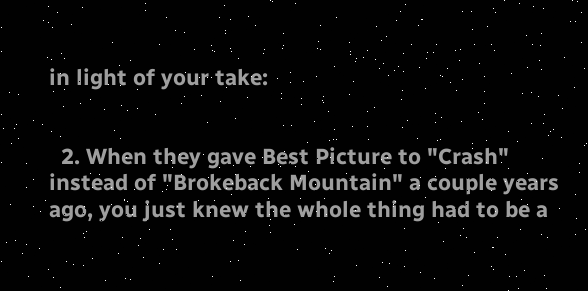in light of your take:


  2. When they gave Best Picture to "Crash" instead of "Brokeback Mountain" a couple years ago, you just knew the whole thing had to be a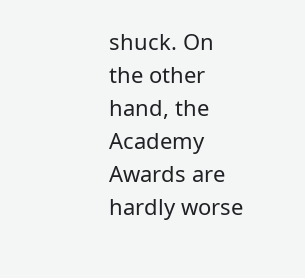shuck. On the other hand, the Academy Awards are hardly worse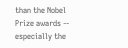than the Nobel Prize awards -- especially the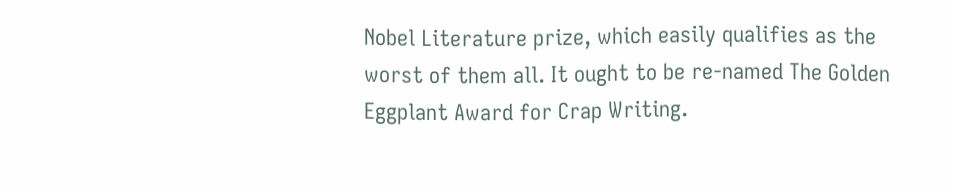Nobel Literature prize, which easily qualifies as the worst of them all. It ought to be re-named The Golden Eggplant Award for Crap Writing.